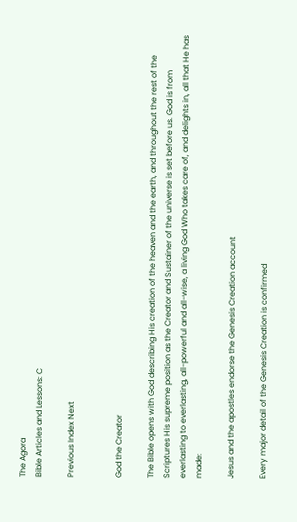The Agora
Bible Articles and Lessons: C

Previous Index Next


God the Creator

The Bible opens with God describing His creation of the heaven and the earth, and throughout the rest of the Scriptures His supreme position as the Creator and Sustainer of the universe is set before us. God is from everlasting to everlasting, all-powerful and all-wise, a living God Who takes care of, and delights in, all that He has made:

Jesus and the apostles endorse the Genesis Creation account

Every major detail of the Genesis Creation is confirmed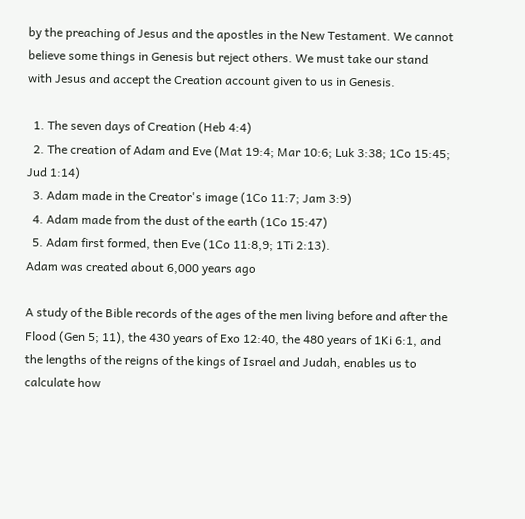by the preaching of Jesus and the apostles in the New Testament. We cannot believe some things in Genesis but reject others. We must take our stand with Jesus and accept the Creation account given to us in Genesis.

  1. The seven days of Creation (Heb 4:4)
  2. The creation of Adam and Eve (Mat 19:4; Mar 10:6; Luk 3:38; 1Co 15:45; Jud 1:14)
  3. Adam made in the Creator's image (1Co 11:7; Jam 3:9)
  4. Adam made from the dust of the earth (1Co 15:47)
  5. Adam first formed, then Eve (1Co 11:8,9; 1Ti 2:13).
Adam was created about 6,000 years ago

A study of the Bible records of the ages of the men living before and after the Flood (Gen 5; 11), the 430 years of Exo 12:40, the 480 years of 1Ki 6:1, and the lengths of the reigns of the kings of Israel and Judah, enables us to calculate how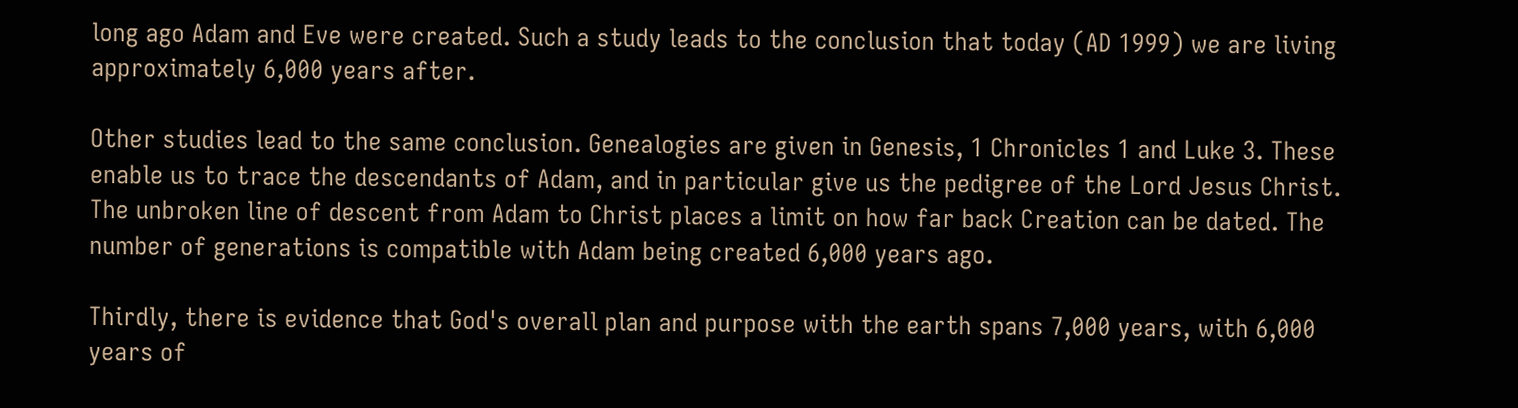long ago Adam and Eve were created. Such a study leads to the conclusion that today (AD 1999) we are living approximately 6,000 years after.

Other studies lead to the same conclusion. Genealogies are given in Genesis, 1 Chronicles 1 and Luke 3. These enable us to trace the descendants of Adam, and in particular give us the pedigree of the Lord Jesus Christ. The unbroken line of descent from Adam to Christ places a limit on how far back Creation can be dated. The number of generations is compatible with Adam being created 6,000 years ago.

Thirdly, there is evidence that God's overall plan and purpose with the earth spans 7,000 years, with 6,000 years of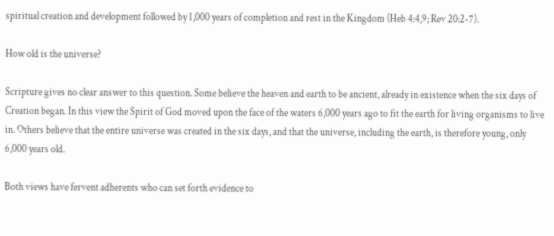spiritual creation and development followed by 1,000 years of completion and rest in the Kingdom (Heb 4:4,9; Rev 20:2-7).

How old is the universe?

Scripture gives no clear answer to this question. Some believe the heaven and earth to be ancient, already in existence when the six days of Creation began. In this view the Spirit of God moved upon the face of the waters 6,000 years ago to fit the earth for living organisms to live in. Others believe that the entire universe was created in the six days, and that the universe, including the earth, is therefore young, only 6,000 years old.

Both views have fervent adherents who can set forth evidence to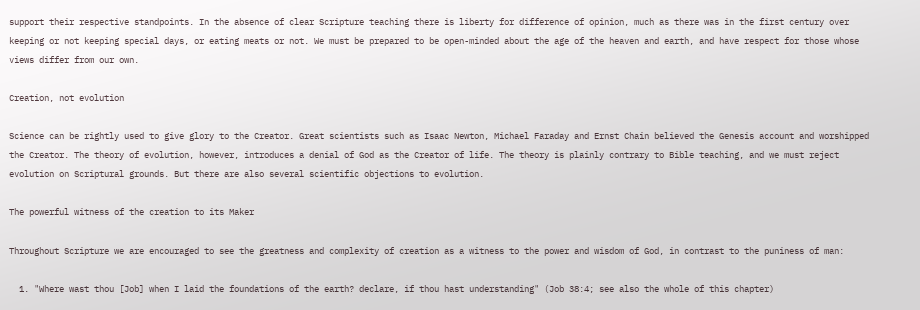support their respective standpoints. In the absence of clear Scripture teaching there is liberty for difference of opinion, much as there was in the first century over keeping or not keeping special days, or eating meats or not. We must be prepared to be open-minded about the age of the heaven and earth, and have respect for those whose views differ from our own.

Creation, not evolution

Science can be rightly used to give glory to the Creator. Great scientists such as Isaac Newton, Michael Faraday and Ernst Chain believed the Genesis account and worshipped the Creator. The theory of evolution, however, introduces a denial of God as the Creator of life. The theory is plainly contrary to Bible teaching, and we must reject evolution on Scriptural grounds. But there are also several scientific objections to evolution.

The powerful witness of the creation to its Maker

Throughout Scripture we are encouraged to see the greatness and complexity of creation as a witness to the power and wisdom of God, in contrast to the puniness of man:

  1. "Where wast thou [Job] when I laid the foundations of the earth? declare, if thou hast understanding" (Job 38:4; see also the whole of this chapter)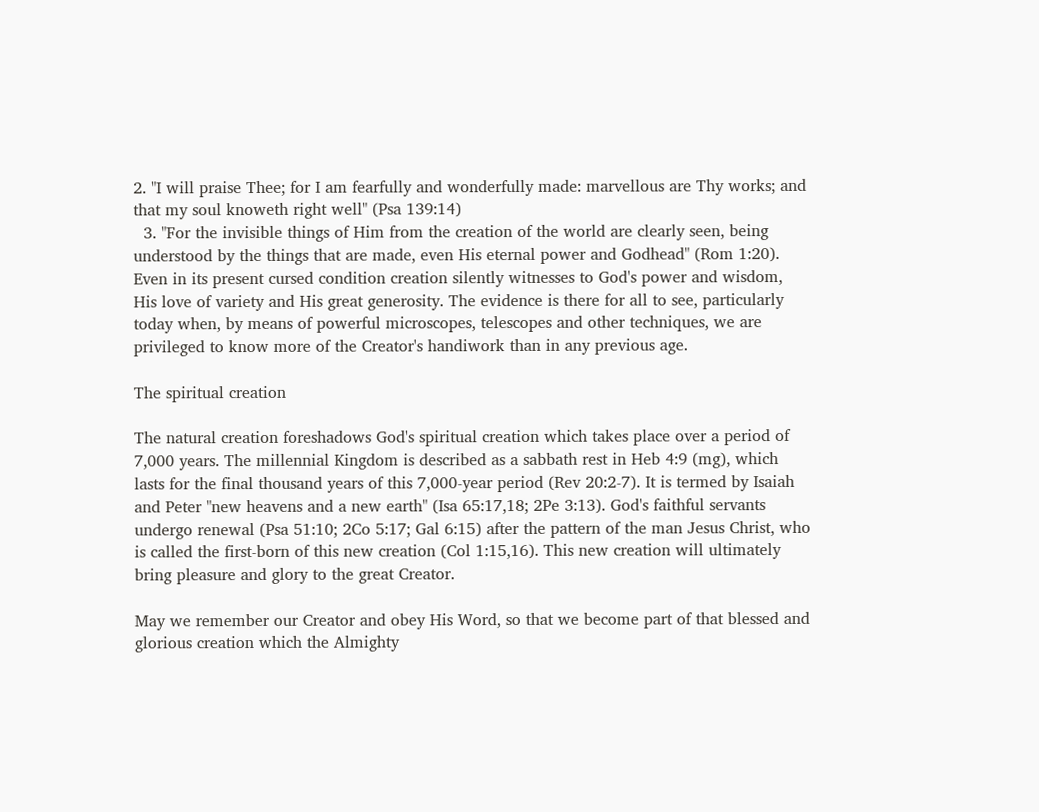2. "I will praise Thee; for I am fearfully and wonderfully made: marvellous are Thy works; and that my soul knoweth right well" (Psa 139:14)
  3. "For the invisible things of Him from the creation of the world are clearly seen, being understood by the things that are made, even His eternal power and Godhead" (Rom 1:20).
Even in its present cursed condition creation silently witnesses to God's power and wisdom, His love of variety and His great generosity. The evidence is there for all to see, particularly today when, by means of powerful microscopes, telescopes and other techniques, we are privileged to know more of the Creator's handiwork than in any previous age.

The spiritual creation

The natural creation foreshadows God's spiritual creation which takes place over a period of 7,000 years. The millennial Kingdom is described as a sabbath rest in Heb 4:9 (mg), which lasts for the final thousand years of this 7,000-year period (Rev 20:2-7). It is termed by Isaiah and Peter "new heavens and a new earth" (Isa 65:17,18; 2Pe 3:13). God's faithful servants undergo renewal (Psa 51:10; 2Co 5:17; Gal 6:15) after the pattern of the man Jesus Christ, who is called the first-born of this new creation (Col 1:15,16). This new creation will ultimately bring pleasure and glory to the great Creator.

May we remember our Creator and obey His Word, so that we become part of that blessed and glorious creation which the Almighty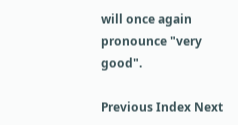will once again pronounce "very good".

Previous Index Next